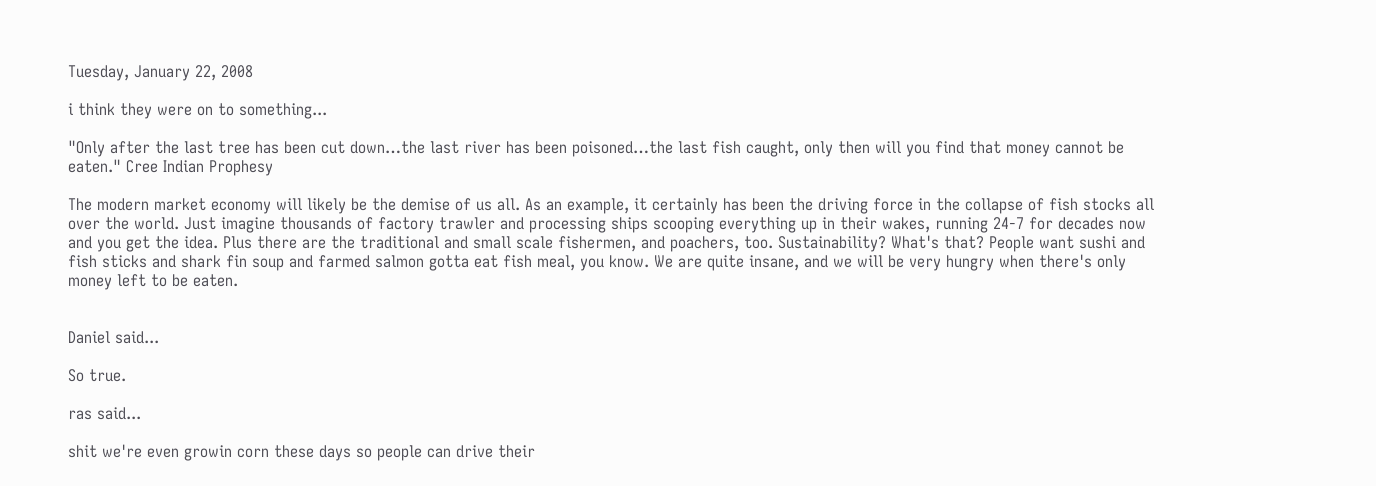Tuesday, January 22, 2008

i think they were on to something...

"Only after the last tree has been cut down…the last river has been poisoned…the last fish caught, only then will you find that money cannot be eaten." Cree Indian Prophesy

The modern market economy will likely be the demise of us all. As an example, it certainly has been the driving force in the collapse of fish stocks all over the world. Just imagine thousands of factory trawler and processing ships scooping everything up in their wakes, running 24-7 for decades now and you get the idea. Plus there are the traditional and small scale fishermen, and poachers, too. Sustainability? What's that? People want sushi and fish sticks and shark fin soup and farmed salmon gotta eat fish meal, you know. We are quite insane, and we will be very hungry when there's only money left to be eaten.


Daniel said...

So true.

ras said...

shit we're even growin corn these days so people can drive their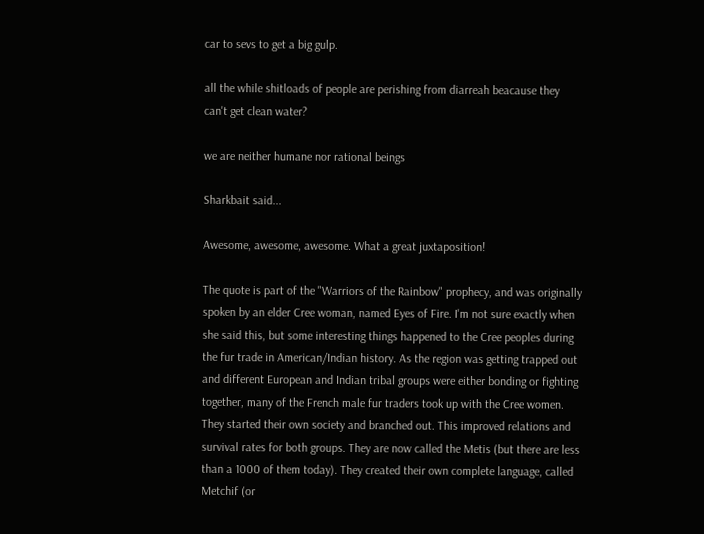car to sevs to get a big gulp.

all the while shitloads of people are perishing from diarreah beacause they can't get clean water?

we are neither humane nor rational beings

Sharkbait said...

Awesome, awesome, awesome. What a great juxtaposition!

The quote is part of the "Warriors of the Rainbow" prophecy, and was originally spoken by an elder Cree woman, named Eyes of Fire. I'm not sure exactly when she said this, but some interesting things happened to the Cree peoples during the fur trade in American/Indian history. As the region was getting trapped out and different European and Indian tribal groups were either bonding or fighting together, many of the French male fur traders took up with the Cree women. They started their own society and branched out. This improved relations and survival rates for both groups. They are now called the Metis (but there are less than a 1000 of them today). They created their own complete language, called Metchif (or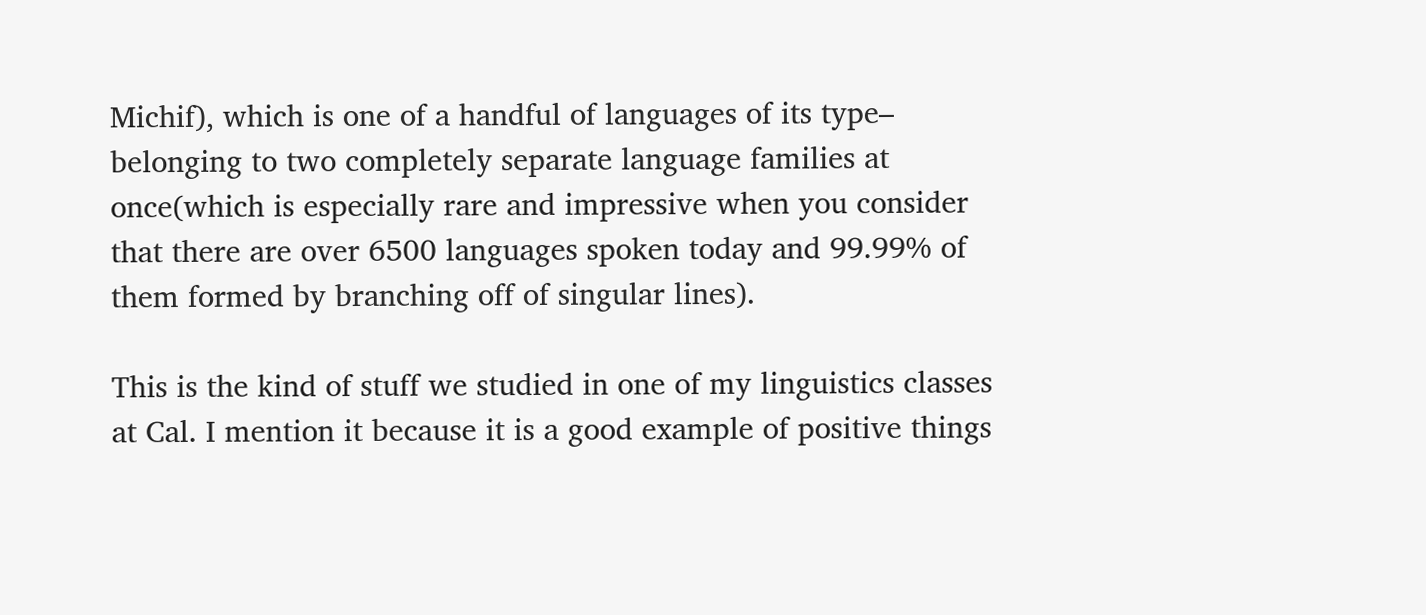Michif), which is one of a handful of languages of its type– belonging to two completely separate language families at once(which is especially rare and impressive when you consider that there are over 6500 languages spoken today and 99.99% of them formed by branching off of singular lines).

This is the kind of stuff we studied in one of my linguistics classes at Cal. I mention it because it is a good example of positive things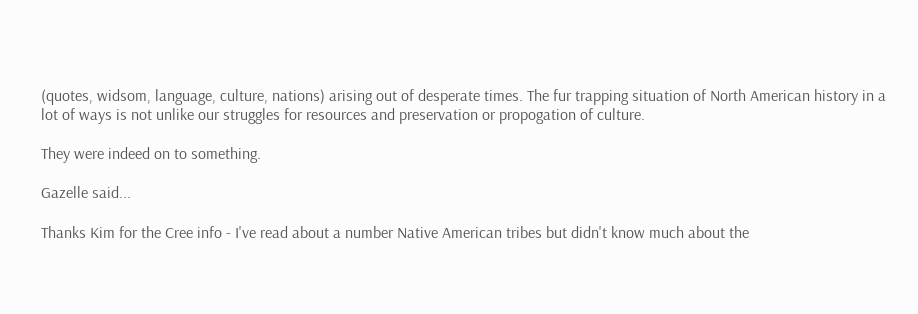(quotes, widsom, language, culture, nations) arising out of desperate times. The fur trapping situation of North American history in a lot of ways is not unlike our struggles for resources and preservation or propogation of culture.

They were indeed on to something.

Gazelle said...

Thanks Kim for the Cree info - I've read about a number Native American tribes but didn't know much about the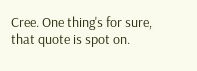Cree. One thing's for sure, that quote is spot on.